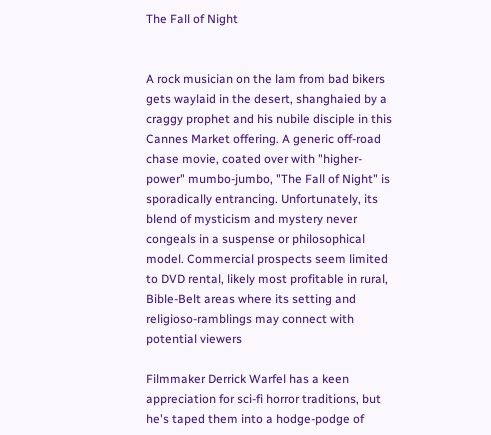The Fall of Night


A rock musician on the lam from bad bikers gets waylaid in the desert, shanghaied by a craggy prophet and his nubile disciple in this Cannes Market offering. A generic off-road chase movie, coated over with "higher-power" mumbo-jumbo, "The Fall of Night" is sporadically entrancing. Unfortunately, its blend of mysticism and mystery never congeals in a suspense or philosophical model. Commercial prospects seem limited to DVD rental, likely most profitable in rural, Bible-Belt areas where its setting and religioso-ramblings may connect with potential viewers

Filmmaker Derrick Warfel has a keen appreciation for sci-fi horror traditions, but he's taped them into a hodge-podge of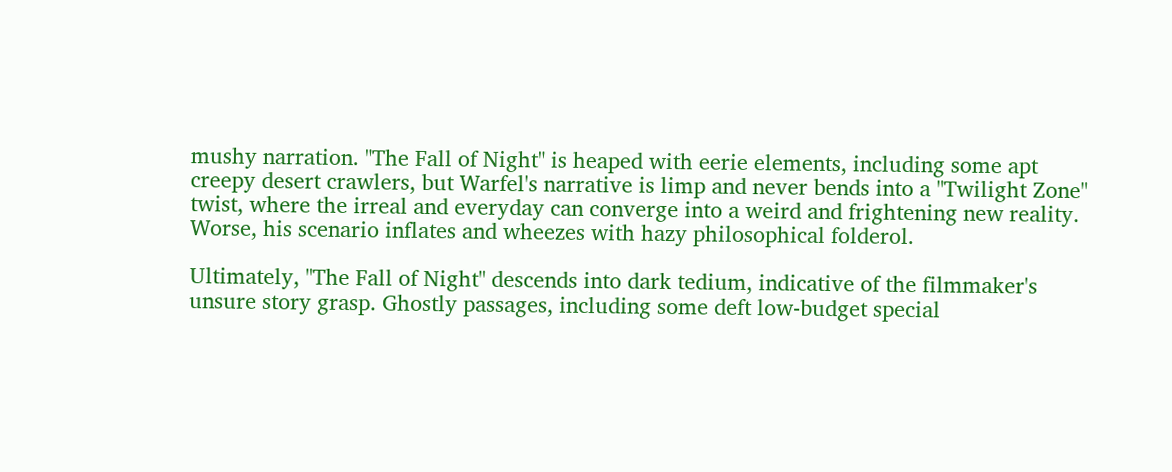mushy narration. "The Fall of Night" is heaped with eerie elements, including some apt creepy desert crawlers, but Warfel's narrative is limp and never bends into a "Twilight Zone" twist, where the irreal and everyday can converge into a weird and frightening new reality. Worse, his scenario inflates and wheezes with hazy philosophical folderol.

Ultimately, "The Fall of Night" descends into dark tedium, indicative of the filmmaker's unsure story grasp. Ghostly passages, including some deft low-budget special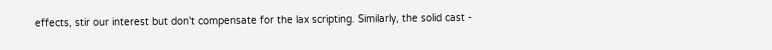effects, stir our interest but don't compensate for the lax scripting. Similarly, the solid cast -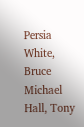Persia White, Bruce Michael Hall, Tony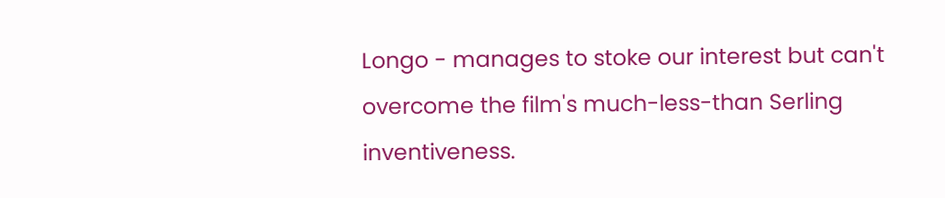Longo - manages to stoke our interest but can't overcome the film's much-less-than Serling inventiveness.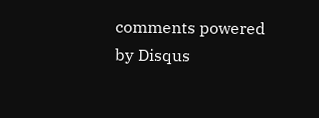comments powered by Disqus